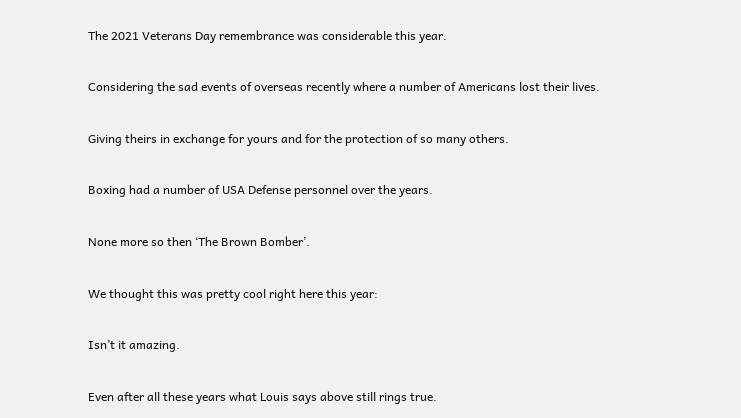The 2021 Veterans Day remembrance was considerable this year.

Considering the sad events of overseas recently where a number of Americans lost their lives.

Giving theirs in exchange for yours and for the protection of so many others.

Boxing had a number of USA Defense personnel over the years.

None more so then ‘The Brown Bomber’.

We thought this was pretty cool right here this year:

Isn’t it amazing.

Even after all these years what Louis says above still rings true.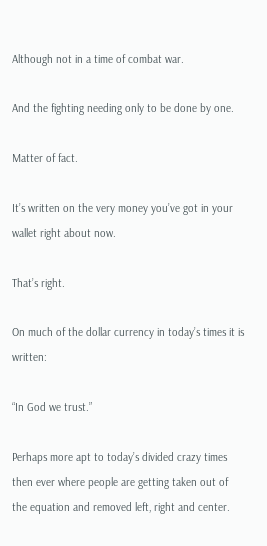Although not in a time of combat war.

And the fighting needing only to be done by one.

Matter of fact.

It’s written on the very money you’ve got in your wallet right about now.

That’s right.

On much of the dollar currency in today’s times it is written:

“In God we trust.”

Perhaps more apt to today’s divided crazy times then ever where people are getting taken out of the equation and removed left, right and center.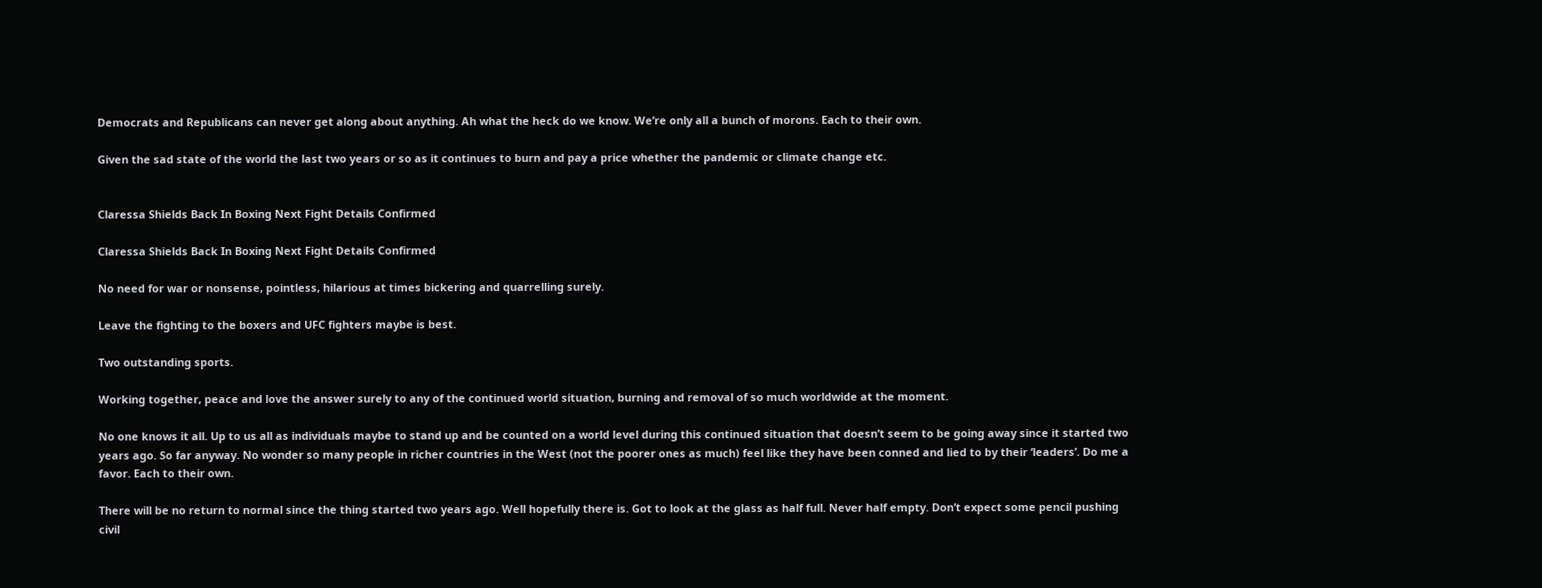Democrats and Republicans can never get along about anything. Ah what the heck do we know. We’re only all a bunch of morons. Each to their own.

Given the sad state of the world the last two years or so as it continues to burn and pay a price whether the pandemic or climate change etc.


Claressa Shields Back In Boxing Next Fight Details Confirmed

Claressa Shields Back In Boxing Next Fight Details Confirmed

No need for war or nonsense, pointless, hilarious at times bickering and quarrelling surely.

Leave the fighting to the boxers and UFC fighters maybe is best.

Two outstanding sports.

Working together, peace and love the answer surely to any of the continued world situation, burning and removal of so much worldwide at the moment.

No one knows it all. Up to us all as individuals maybe to stand up and be counted on a world level during this continued situation that doesn’t seem to be going away since it started two years ago. So far anyway. No wonder so many people in richer countries in the West (not the poorer ones as much) feel like they have been conned and lied to by their ‘leaders’. Do me a favor. Each to their own.

There will be no return to normal since the thing started two years ago. Well hopefully there is. Got to look at the glass as half full. Never half empty. Don’t expect some pencil pushing civil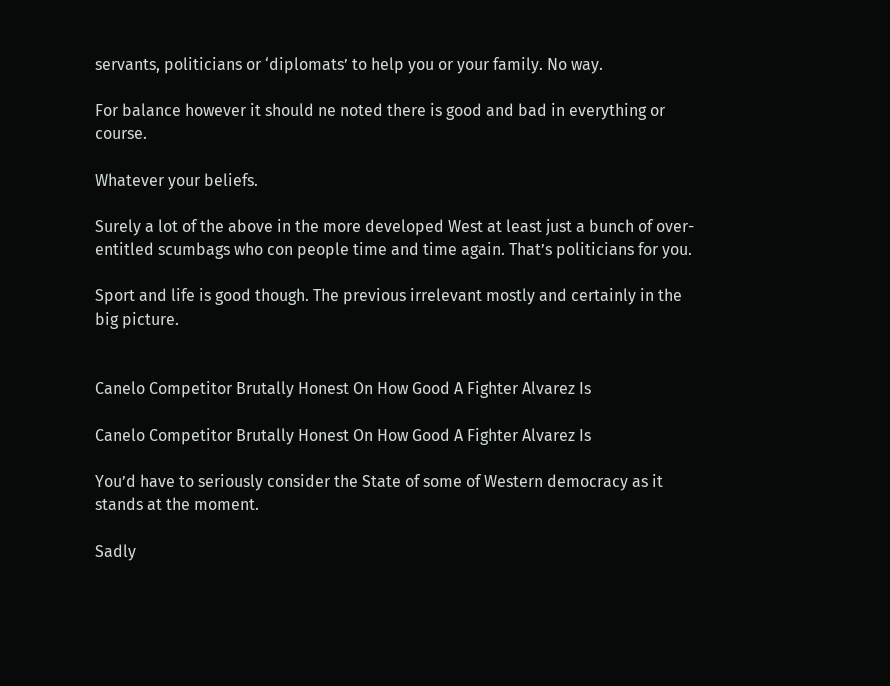servants, politicians or ‘diplomats’ to help you or your family. No way.

For balance however it should ne noted there is good and bad in everything or course.

Whatever your beliefs.

Surely a lot of the above in the more developed West at least just a bunch of over-entitled scumbags who con people time and time again. That’s politicians for you.

Sport and life is good though. The previous irrelevant mostly and certainly in the big picture.


Canelo Competitor Brutally Honest On How Good A Fighter Alvarez Is

Canelo Competitor Brutally Honest On How Good A Fighter Alvarez Is

You’d have to seriously consider the State of some of Western democracy as it stands at the moment.

Sadly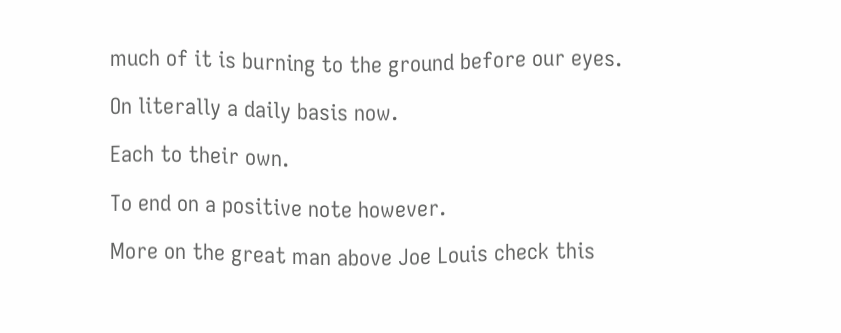much of it is burning to the ground before our eyes.

On literally a daily basis now.

Each to their own.

To end on a positive note however.

More on the great man above Joe Louis check this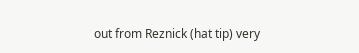out from Reznick (hat tip) very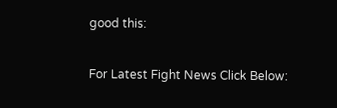good this:

For Latest Fight News Click Below: